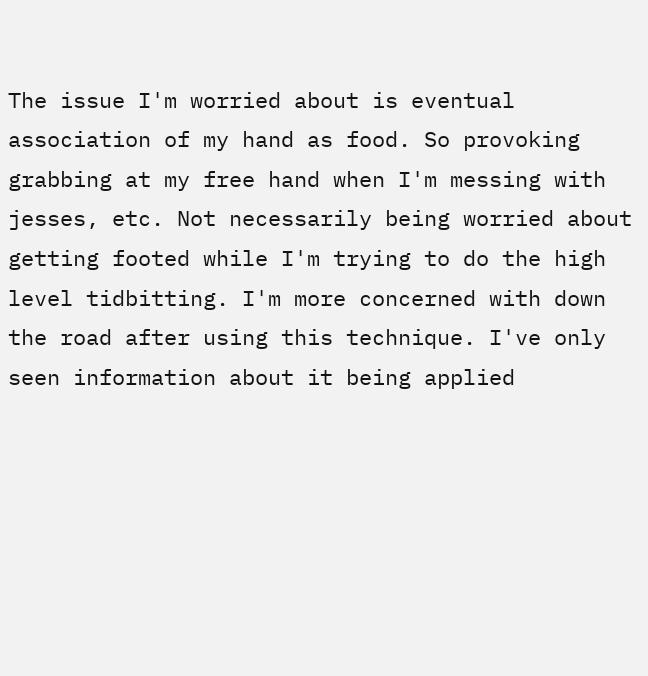The issue I'm worried about is eventual association of my hand as food. So provoking grabbing at my free hand when I'm messing with jesses, etc. Not necessarily being worried about getting footed while I'm trying to do the high level tidbitting. I'm more concerned with down the road after using this technique. I've only seen information about it being applied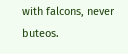with falcons, never buteos.